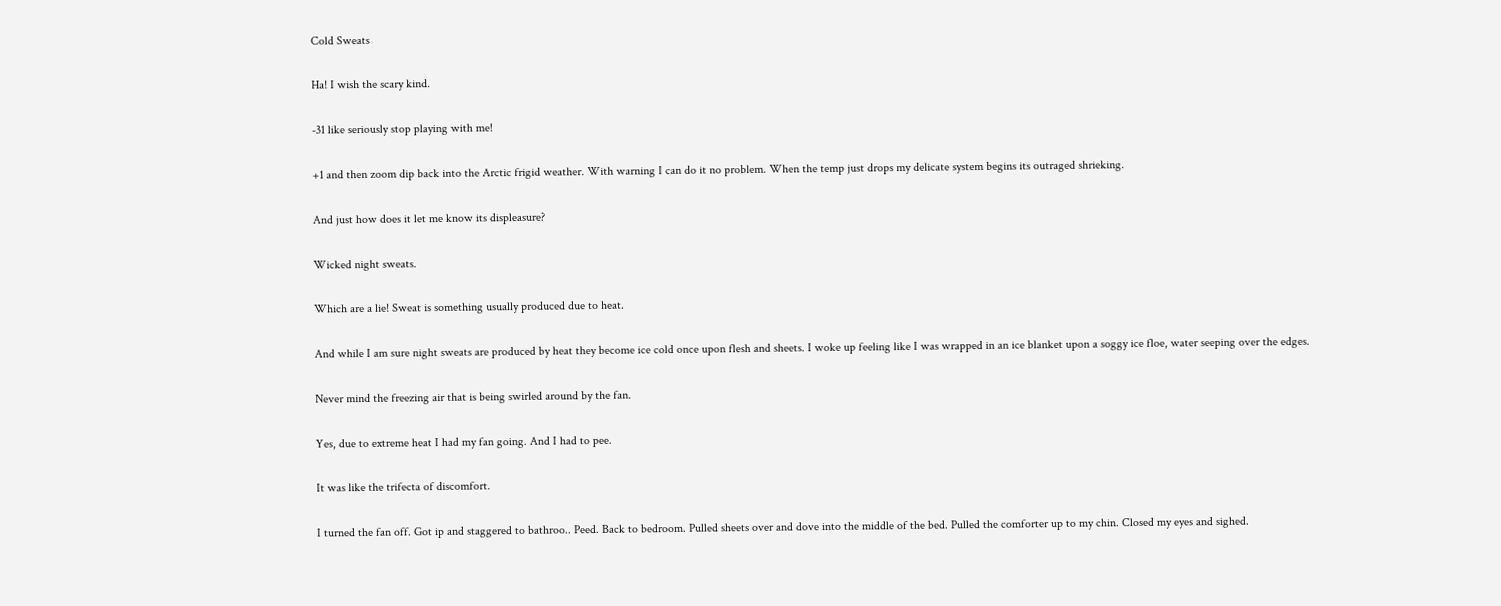Cold Sweats

Ha! I wish the scary kind.

-31 like seriously stop playing with me!

+1 and then zoom dip back into the Arctic frigid weather. With warning I can do it no problem. When the temp just drops my delicate system begins its outraged shrieking.

And just how does it let me know its displeasure?

Wicked night sweats.

Which are a lie! Sweat is something usually produced due to heat.

And while I am sure night sweats are produced by heat they become ice cold once upon flesh and sheets. I woke up feeling like I was wrapped in an ice blanket upon a soggy ice floe, water seeping over the edges.

Never mind the freezing air that is being swirled around by the fan.

Yes, due to extreme heat I had my fan going. And I had to pee.

It was like the trifecta of discomfort.

I turned the fan off. Got ip and staggered to bathroo.. Peed. Back to bedroom. Pulled sheets over and dove into the middle of the bed. Pulled the comforter up to my chin. Closed my eyes and sighed.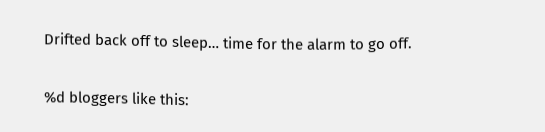Drifted back off to sleep… time for the alarm to go off.

%d bloggers like this: